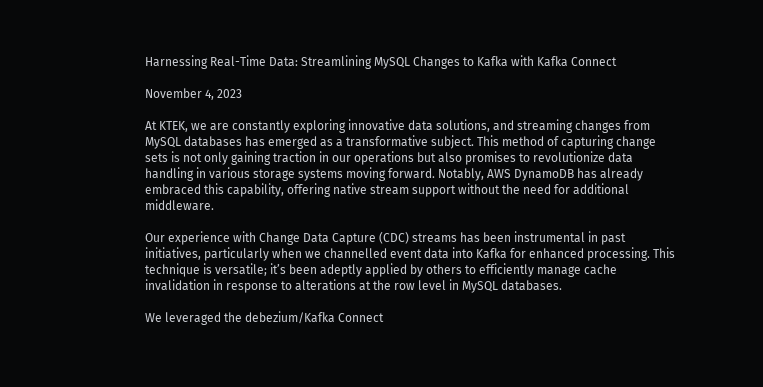Harnessing Real-Time Data: Streamlining MySQL Changes to Kafka with Kafka Connect

November 4, 2023

At KTEK, we are constantly exploring innovative data solutions, and streaming changes from MySQL databases has emerged as a transformative subject. This method of capturing change sets is not only gaining traction in our operations but also promises to revolutionize data handling in various storage systems moving forward. Notably, AWS DynamoDB has already embraced this capability, offering native stream support without the need for additional middleware.

Our experience with Change Data Capture (CDC) streams has been instrumental in past initiatives, particularly when we channelled event data into Kafka for enhanced processing. This technique is versatile; it’s been adeptly applied by others to efficiently manage cache invalidation in response to alterations at the row level in MySQL databases.

We leveraged the debezium/Kafka Connect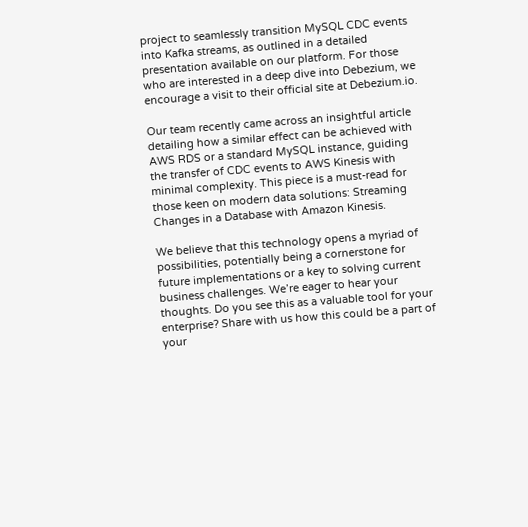project to seamlessly transition MySQL CDC events into Kafka streams, as outlined in a detailed presentation available on our platform. For those who are interested in a deep dive into Debezium, we encourage a visit to their official site at Debezium.io.

Our team recently came across an insightful article detailing how a similar effect can be achieved with AWS RDS or a standard MySQL instance, guiding the transfer of CDC events to AWS Kinesis with minimal complexity. This piece is a must-read for those keen on modern data solutions: Streaming Changes in a Database with Amazon Kinesis.

We believe that this technology opens a myriad of possibilities, potentially being a cornerstone for future implementations or a key to solving current business challenges. We’re eager to hear your thoughts. Do you see this as a valuable tool for your enterprise? Share with us how this could be a part of your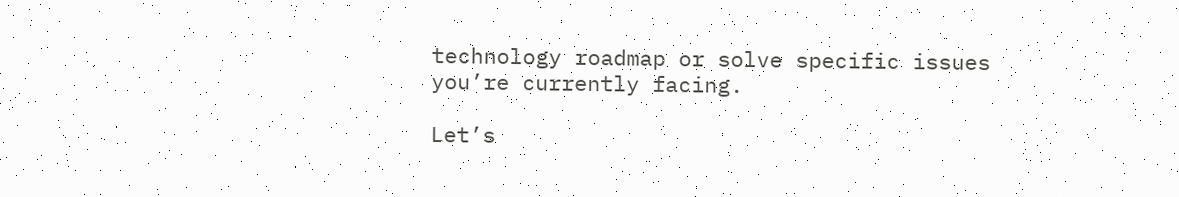technology roadmap or solve specific issues you’re currently facing.

Let’s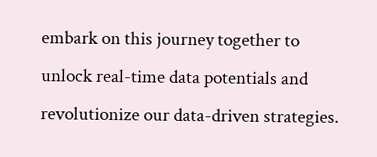embark on this journey together to unlock real-time data potentials and revolutionize our data-driven strategies.